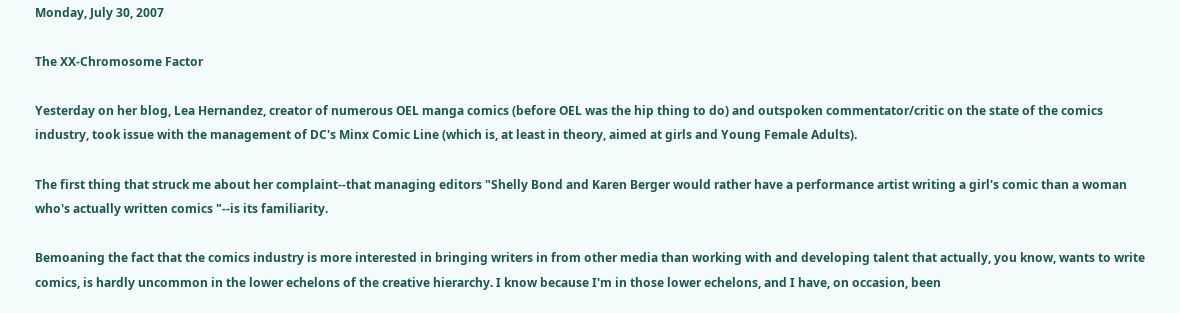Monday, July 30, 2007

The XX-Chromosome Factor

Yesterday on her blog, Lea Hernandez, creator of numerous OEL manga comics (before OEL was the hip thing to do) and outspoken commentator/critic on the state of the comics industry, took issue with the management of DC's Minx Comic Line (which is, at least in theory, aimed at girls and Young Female Adults).

The first thing that struck me about her complaint--that managing editors "Shelly Bond and Karen Berger would rather have a performance artist writing a girl's comic than a woman who's actually written comics "--is its familiarity.

Bemoaning the fact that the comics industry is more interested in bringing writers in from other media than working with and developing talent that actually, you know, wants to write comics, is hardly uncommon in the lower echelons of the creative hierarchy. I know because I'm in those lower echelons, and I have, on occasion, been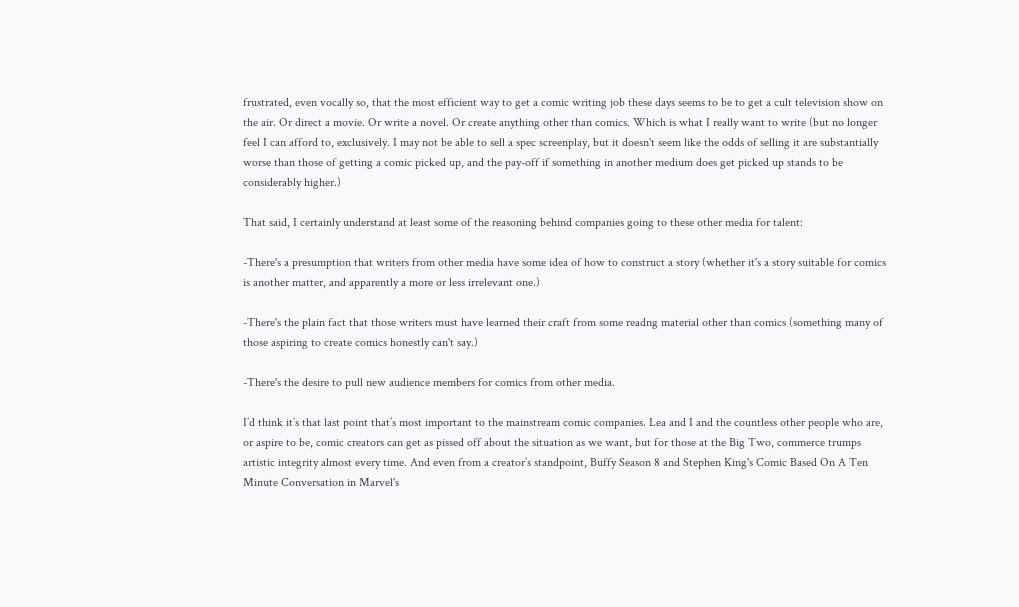frustrated, even vocally so, that the most efficient way to get a comic writing job these days seems to be to get a cult television show on the air. Or direct a movie. Or write a novel. Or create anything other than comics. Which is what I really want to write (but no longer feel I can afford to, exclusively. I may not be able to sell a spec screenplay, but it doesn't seem like the odds of selling it are substantially worse than those of getting a comic picked up, and the pay-off if something in another medium does get picked up stands to be considerably higher.)

That said, I certainly understand at least some of the reasoning behind companies going to these other media for talent:

-There's a presumption that writers from other media have some idea of how to construct a story (whether it's a story suitable for comics is another matter, and apparently a more or less irrelevant one.)

-There's the plain fact that those writers must have learned their craft from some readng material other than comics (something many of those aspiring to create comics honestly can't say.)

-There's the desire to pull new audience members for comics from other media.

I’d think it’s that last point that’s most important to the mainstream comic companies. Lea and I and the countless other people who are, or aspire to be, comic creators can get as pissed off about the situation as we want, but for those at the Big Two, commerce trumps artistic integrity almost every time. And even from a creator’s standpoint, Buffy Season 8 and Stephen King's Comic Based On A Ten Minute Conversation in Marvel's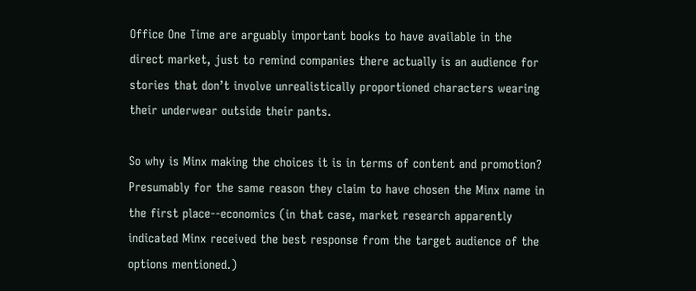Office One Time are arguably important books to have available in the direct market, just to remind companies there actually is an audience for stories that don’t involve unrealistically proportioned characters wearing their underwear outside their pants.

So why is Minx making the choices it is in terms of content and promotion? Presumably for the same reason they claim to have chosen the Minx name in the first place--economics (in that case, market research apparently indicated Minx received the best response from the target audience of the options mentioned.)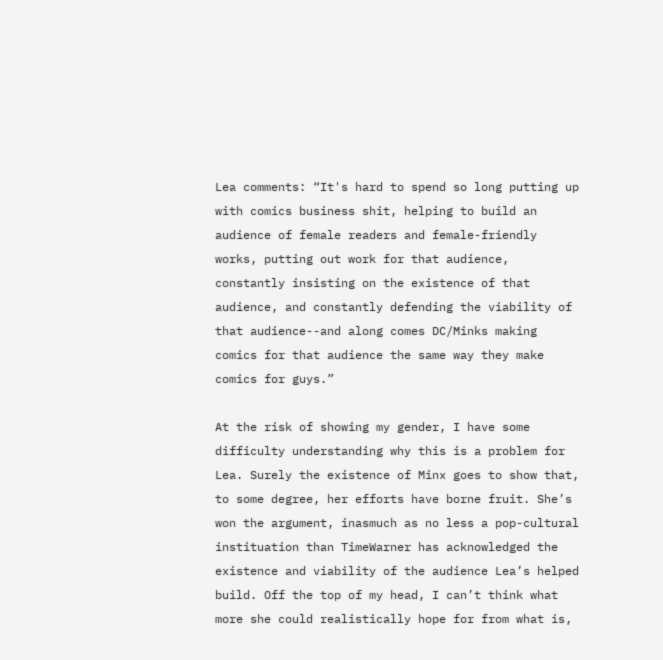Lea comments: “It's hard to spend so long putting up with comics business shit, helping to build an audience of female readers and female-friendly works, putting out work for that audience, constantly insisting on the existence of that audience, and constantly defending the viability of that audience--and along comes DC/Minks making comics for that audience the same way they make comics for guys.”

At the risk of showing my gender, I have some difficulty understanding why this is a problem for Lea. Surely the existence of Minx goes to show that, to some degree, her efforts have borne fruit. She’s won the argument, inasmuch as no less a pop-cultural instituation than TimeWarner has acknowledged the existence and viability of the audience Lea’s helped build. Off the top of my head, I can’t think what more she could realistically hope for from what is,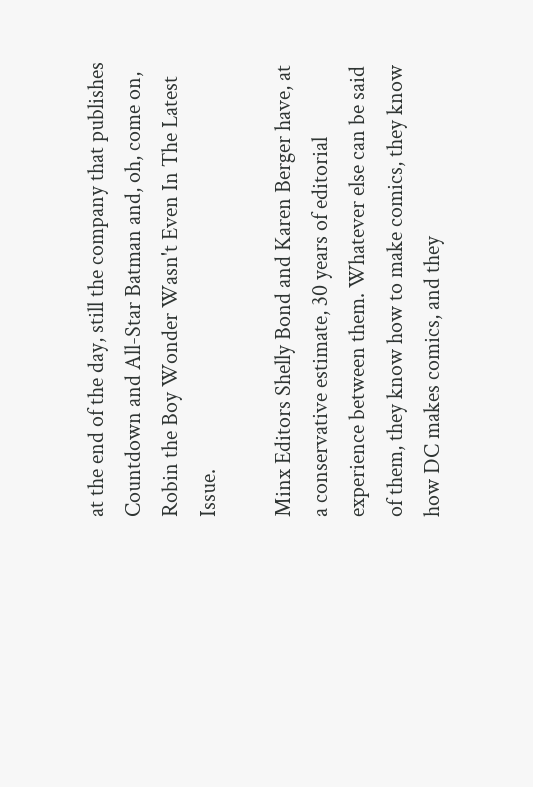at the end of the day, still the company that publishes Countdown and All-Star Batman and, oh, come on, Robin the Boy Wonder Wasn't Even In The Latest Issue.

Minx Editors Shelly Bond and Karen Berger have, at a conservative estimate, 30 years of editorial experience between them. Whatever else can be said of them, they know how to make comics, they know how DC makes comics, and they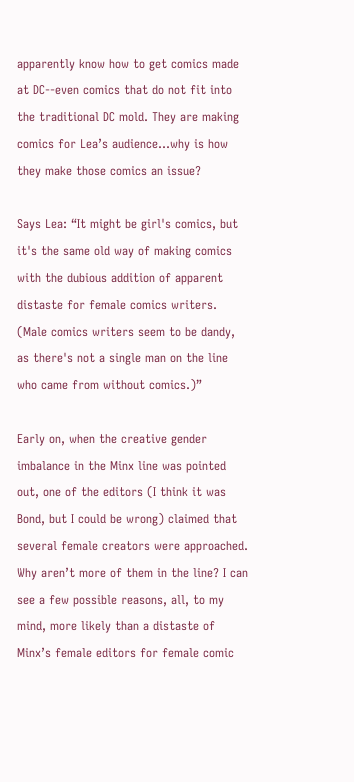apparently know how to get comics made at DC--even comics that do not fit into the traditional DC mold. They are making comics for Lea’s audience…why is how they make those comics an issue?

Says Lea: “It might be girl's comics, but it's the same old way of making comics with the dubious addition of apparent distaste for female comics writers. (Male comics writers seem to be dandy, as there's not a single man on the line who came from without comics.)”

Early on, when the creative gender imbalance in the Minx line was pointed out, one of the editors (I think it was Bond, but I could be wrong) claimed that several female creators were approached. Why aren’t more of them in the line? I can see a few possible reasons, all, to my mind, more likely than a distaste of Minx’s female editors for female comic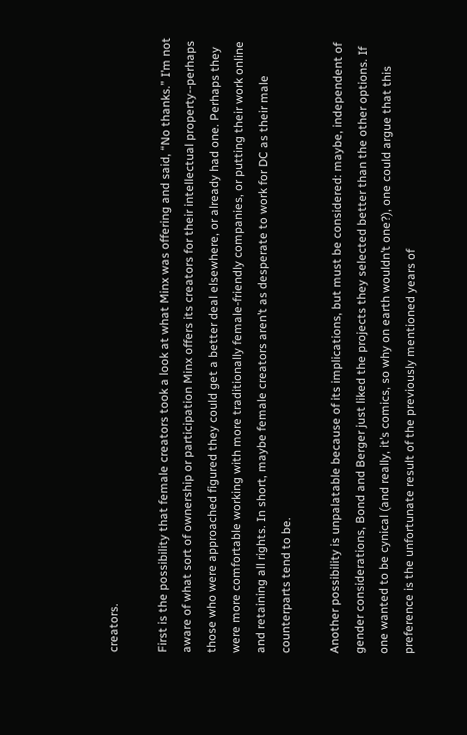creators.

First is the possibility that female creators took a look at what Minx was offering and said, “No thanks.” I’m not aware of what sort of ownership or participation Minx offers its creators for their intellectual property--perhaps those who were approached figured they could get a better deal elsewhere, or already had one. Perhaps they were more comfortable working with more traditionally female-friendly companies, or putting their work online and retaining all rights. In short, maybe female creators aren’t as desperate to work for DC as their male counterparts tend to be.

Another possibility is unpalatable because of its implications, but must be considered: maybe, independent of gender considerations, Bond and Berger just liked the projects they selected better than the other options. If one wanted to be cynical (and really, it’s comics, so why on earth wouldn’t one?), one could argue that this preference is the unfortunate result of the previously mentioned years of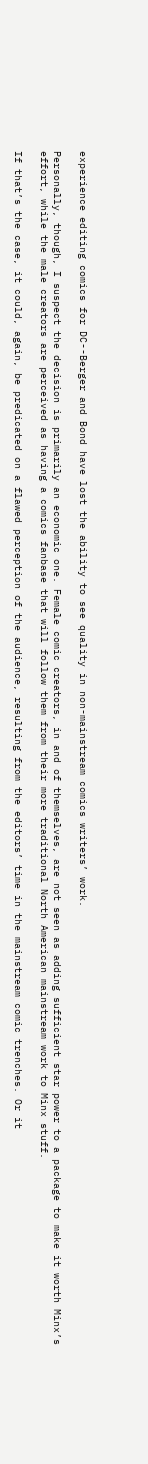experience editing comics for DC--Berger and Bond have lost the ability to see quality in non-mainstream comics writers’ work.

Personally, though, I suspect the decision is primarily an economic one. Female comic creators, in and of themselves, are not seen as adding sufficient star power to a package to make it worth Minx’s effort, while the male creators are perceived as having a comics fanbase that will follow them from their more traditional North American mainstream work to Minx stuff.

If that’s the case, it could, again, be predicated on a flawed perception of the audience, resulting from the editors’ time in the mainstream comic trenches. Or it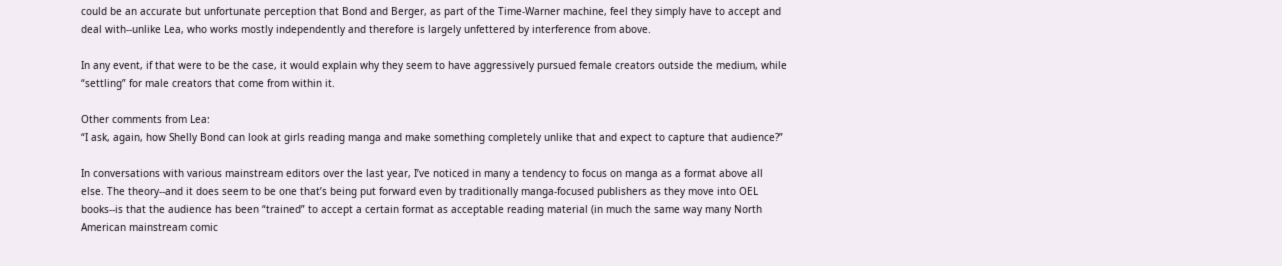could be an accurate but unfortunate perception that Bond and Berger, as part of the Time-Warner machine, feel they simply have to accept and deal with--unlike Lea, who works mostly independently and therefore is largely unfettered by interference from above.

In any event, if that were to be the case, it would explain why they seem to have aggressively pursued female creators outside the medium, while “settling” for male creators that come from within it.

Other comments from Lea:
“I ask, again, how Shelly Bond can look at girls reading manga and make something completely unlike that and expect to capture that audience?”

In conversations with various mainstream editors over the last year, I’ve noticed in many a tendency to focus on manga as a format above all else. The theory--and it does seem to be one that’s being put forward even by traditionally manga-focused publishers as they move into OEL books--is that the audience has been “trained” to accept a certain format as acceptable reading material (in much the same way many North American mainstream comic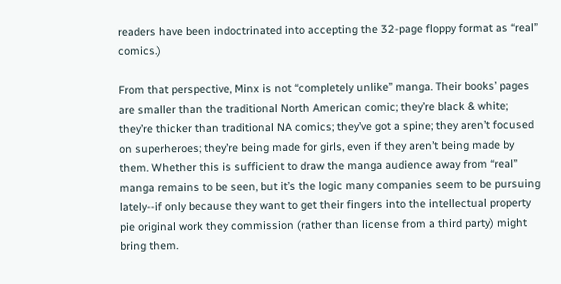readers have been indoctrinated into accepting the 32-page floppy format as “real” comics.)

From that perspective, Minx is not “completely unlike” manga. Their books’ pages are smaller than the traditional North American comic; they’re black & white; they’re thicker than traditional NA comics; they’ve got a spine; they aren’t focused on superheroes; they’re being made for girls, even if they aren’t being made by them. Whether this is sufficient to draw the manga audience away from “real” manga remains to be seen, but it’s the logic many companies seem to be pursuing lately--if only because they want to get their fingers into the intellectual property pie original work they commission (rather than license from a third party) might bring them.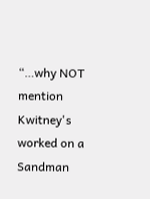“…why NOT mention Kwitney's worked on a Sandman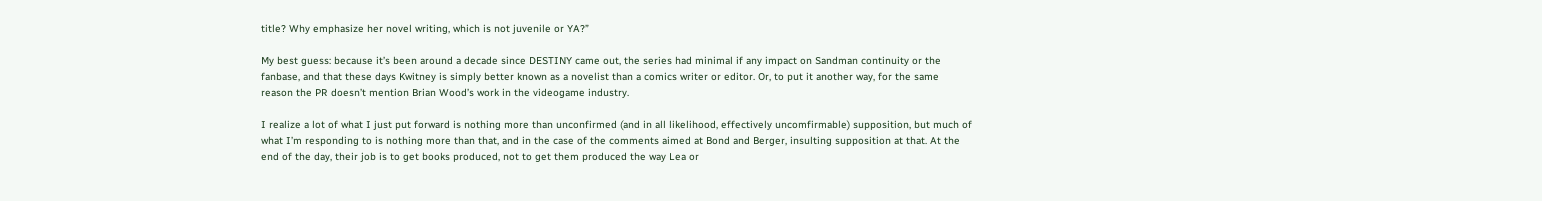title? Why emphasize her novel writing, which is not juvenile or YA?”

My best guess: because it’s been around a decade since DESTINY came out, the series had minimal if any impact on Sandman continuity or the fanbase, and that these days Kwitney is simply better known as a novelist than a comics writer or editor. Or, to put it another way, for the same reason the PR doesn’t mention Brian Wood’s work in the videogame industry.

I realize a lot of what I just put forward is nothing more than unconfirmed (and in all likelihood, effectively uncomfirmable) supposition, but much of what I’m responding to is nothing more than that, and in the case of the comments aimed at Bond and Berger, insulting supposition at that. At the end of the day, their job is to get books produced, not to get them produced the way Lea or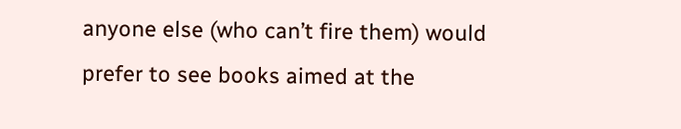anyone else (who can’t fire them) would prefer to see books aimed at the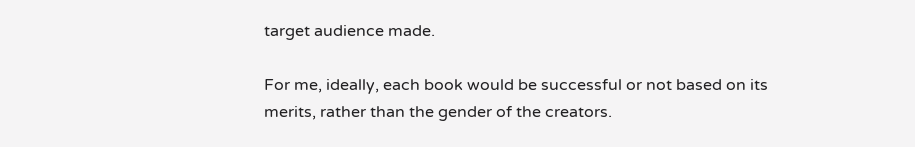target audience made.

For me, ideally, each book would be successful or not based on its merits, rather than the gender of the creators.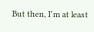But then, I'm at least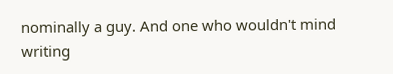nominally a guy. And one who wouldn't mind writing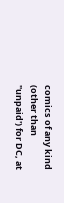comics of any kind (other than "unpaid') for DC, at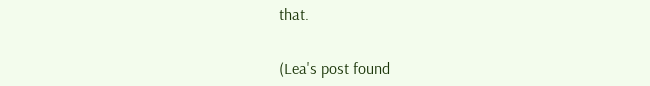that.


(Lea's post found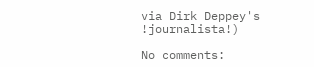via Dirk Deppey's !journalista!)

No comments: